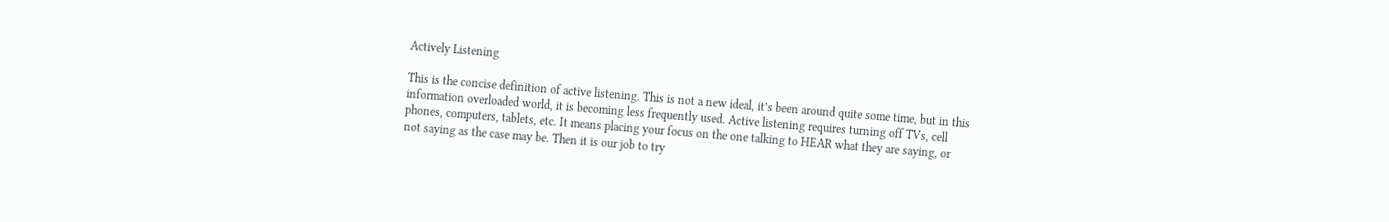Actively Listening

This is the concise definition of active listening. This is not a new ideal, it’s been around quite some time, but in this information overloaded world, it is becoming less frequently used. Active listening requires turning off TVs, cell phones, computers, tablets, etc. It means placing your focus on the one talking to HEAR what they are saying, or not saying as the case may be. Then it is our job to try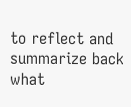to reflect and summarize back what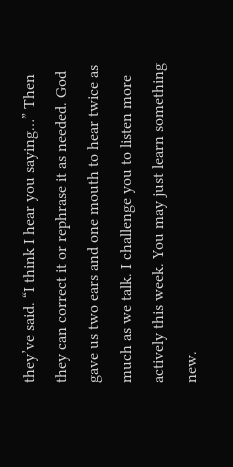they’ve said. “I think I hear you saying…” Then they can correct it or rephrase it as needed. God gave us two ears and one mouth to hear twice as much as we talk. I challenge you to listen more actively this week. You may just learn something new.